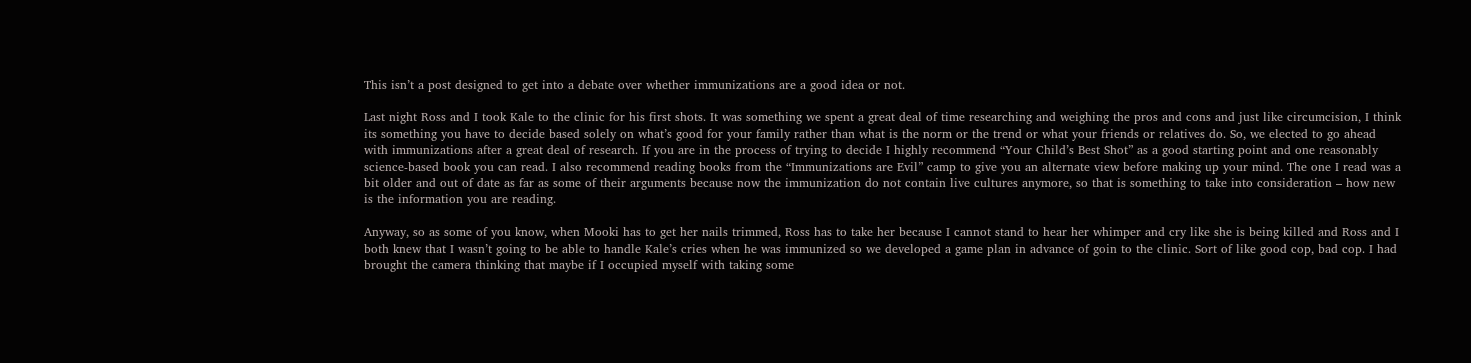This isn’t a post designed to get into a debate over whether immunizations are a good idea or not.

Last night Ross and I took Kale to the clinic for his first shots. It was something we spent a great deal of time researching and weighing the pros and cons and just like circumcision, I think its something you have to decide based solely on what’s good for your family rather than what is the norm or the trend or what your friends or relatives do. So, we elected to go ahead with immunizations after a great deal of research. If you are in the process of trying to decide I highly recommend “Your Child’s Best Shot” as a good starting point and one reasonably science-based book you can read. I also recommend reading books from the “Immunizations are Evil” camp to give you an alternate view before making up your mind. The one I read was a bit older and out of date as far as some of their arguments because now the immunization do not contain live cultures anymore, so that is something to take into consideration – how new is the information you are reading.

Anyway, so as some of you know, when Mooki has to get her nails trimmed, Ross has to take her because I cannot stand to hear her whimper and cry like she is being killed and Ross and I both knew that I wasn’t going to be able to handle Kale’s cries when he was immunized so we developed a game plan in advance of goin to the clinic. Sort of like good cop, bad cop. I had brought the camera thinking that maybe if I occupied myself with taking some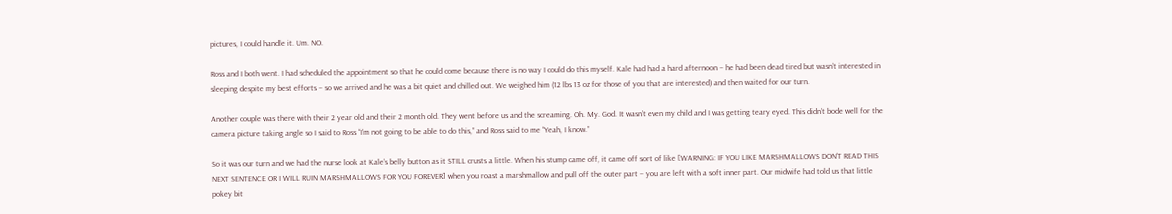pictures, I could handle it. Um. NO.

Ross and I both went. I had scheduled the appointment so that he could come because there is no way I could do this myself. Kale had had a hard afternoon – he had been dead tired but wasn’t interested in sleeping despite my best efforts – so we arrived and he was a bit quiet and chilled out. We weighed him (12 lbs 13 oz for those of you that are interested) and then waited for our turn.

Another couple was there with their 2 year old and their 2 month old. They went before us and the screaming. Oh. My. God. It wasn’t even my child and I was getting teary eyed. This didn’t bode well for the camera picture taking angle so I said to Ross “I’m not going to be able to do this,” and Ross said to me “Yeah, I know.”

So it was our turn and we had the nurse look at Kale’s belly button as it STILL crusts a little. When his stump came off, it came off sort of like [WARNING: IF YOU LIKE MARSHMALLOWS DON’T READ THIS NEXT SENTENCE OR I WILL RUIN MARSHMALLOWS FOR YOU FOREVER] when you roast a marshmallow and pull off the outer part – you are left with a soft inner part. Our midwife had told us that little pokey bit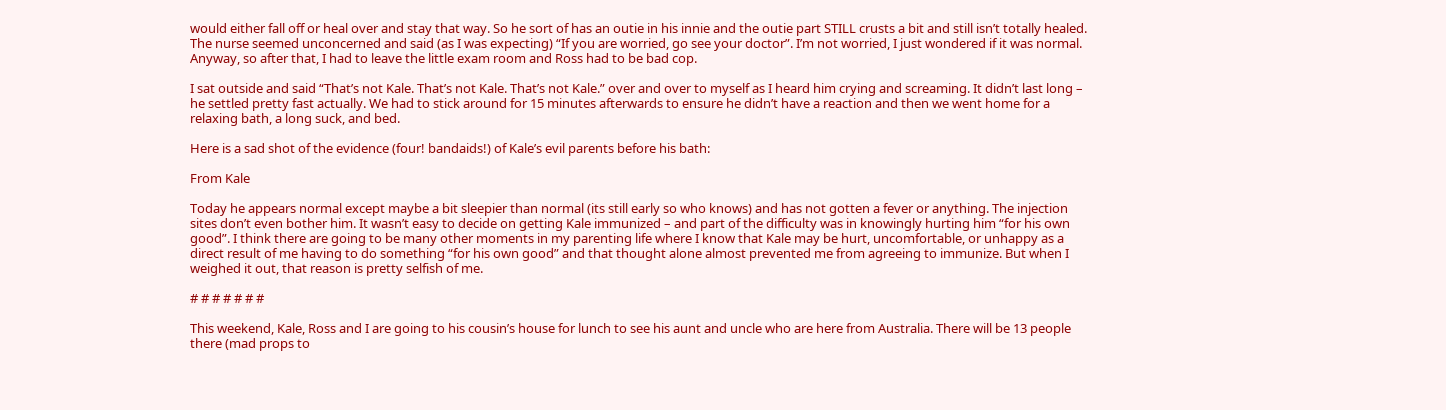would either fall off or heal over and stay that way. So he sort of has an outie in his innie and the outie part STILL crusts a bit and still isn’t totally healed. The nurse seemed unconcerned and said (as I was expecting) “If you are worried, go see your doctor”. I’m not worried, I just wondered if it was normal. Anyway, so after that, I had to leave the little exam room and Ross had to be bad cop.

I sat outside and said “That’s not Kale. That’s not Kale. That’s not Kale.” over and over to myself as I heard him crying and screaming. It didn’t last long – he settled pretty fast actually. We had to stick around for 15 minutes afterwards to ensure he didn’t have a reaction and then we went home for a relaxing bath, a long suck, and bed.

Here is a sad shot of the evidence (four! bandaids!) of Kale’s evil parents before his bath:

From Kale

Today he appears normal except maybe a bit sleepier than normal (its still early so who knows) and has not gotten a fever or anything. The injection sites don’t even bother him. It wasn’t easy to decide on getting Kale immunized – and part of the difficulty was in knowingly hurting him “for his own good”. I think there are going to be many other moments in my parenting life where I know that Kale may be hurt, uncomfortable, or unhappy as a direct result of me having to do something “for his own good” and that thought alone almost prevented me from agreeing to immunize. But when I weighed it out, that reason is pretty selfish of me.

# # # # # # #

This weekend, Kale, Ross and I are going to his cousin’s house for lunch to see his aunt and uncle who are here from Australia. There will be 13 people there (mad props to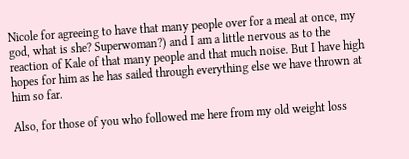Nicole for agreeing to have that many people over for a meal at once, my god, what is she? Superwoman?) and I am a little nervous as to the reaction of Kale of that many people and that much noise. But I have high hopes for him as he has sailed through everything else we have thrown at him so far.

Also, for those of you who followed me here from my old weight loss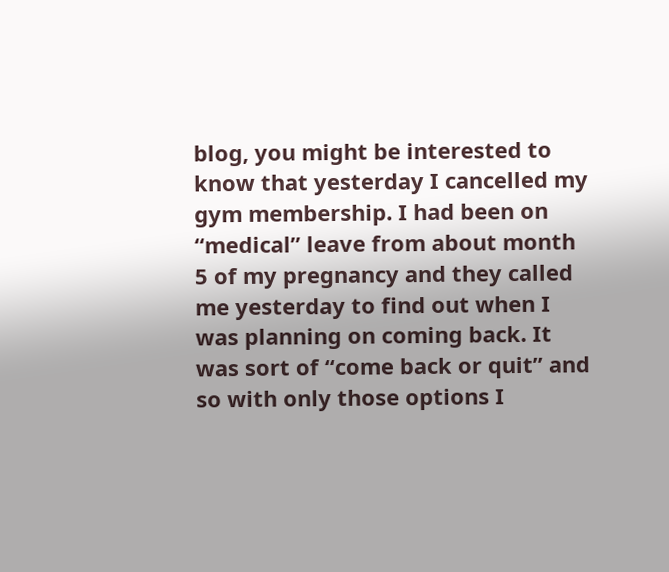blog, you might be interested to know that yesterday I cancelled my gym membership. I had been on “medical” leave from about month 5 of my pregnancy and they called me yesterday to find out when I was planning on coming back. It was sort of “come back or quit” and so with only those options I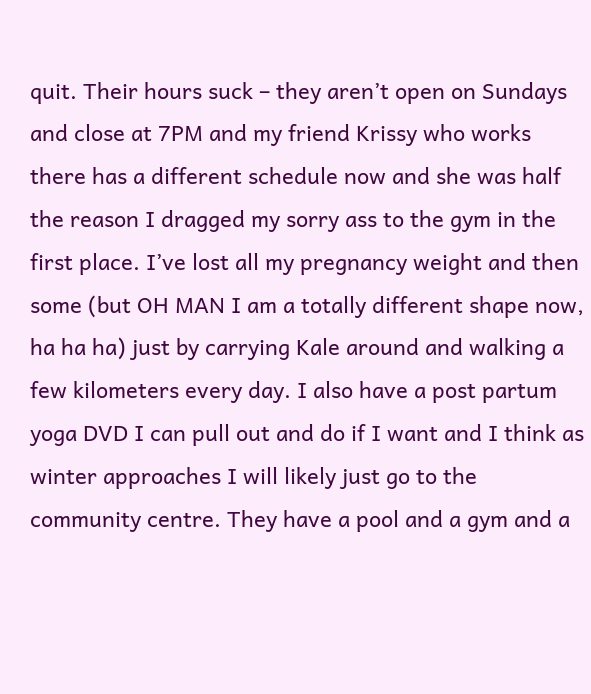quit. Their hours suck – they aren’t open on Sundays and close at 7PM and my friend Krissy who works there has a different schedule now and she was half the reason I dragged my sorry ass to the gym in the first place. I’ve lost all my pregnancy weight and then some (but OH MAN I am a totally different shape now, ha ha ha) just by carrying Kale around and walking a few kilometers every day. I also have a post partum yoga DVD I can pull out and do if I want and I think as winter approaches I will likely just go to the community centre. They have a pool and a gym and a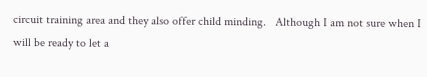circuit training area and they also offer child minding.   Although I am not sure when I will be ready to let a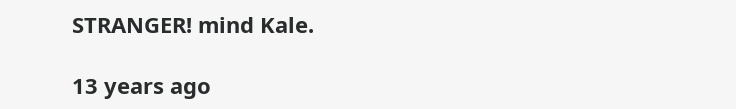STRANGER! mind Kale.

13 years ago